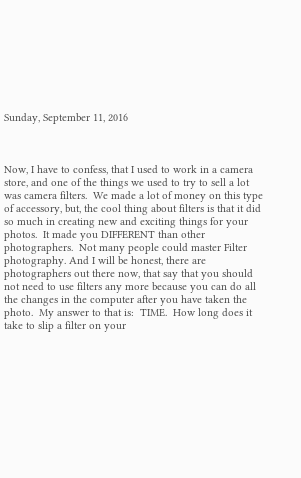Sunday, September 11, 2016



Now, I have to confess, that I used to work in a camera store, and one of the things we used to try to sell a lot was camera filters.  We made a lot of money on this type of accessory, but, the cool thing about filters is that it did so much in creating new and exciting things for your photos.  It made you DIFFERENT than other photographers.  Not many people could master Filter photography. And I will be honest, there are photographers out there now, that say that you should not need to use filters any more because you can do all the changes in the computer after you have taken the photo.  My answer to that is:  TIME.  How long does it take to slip a filter on your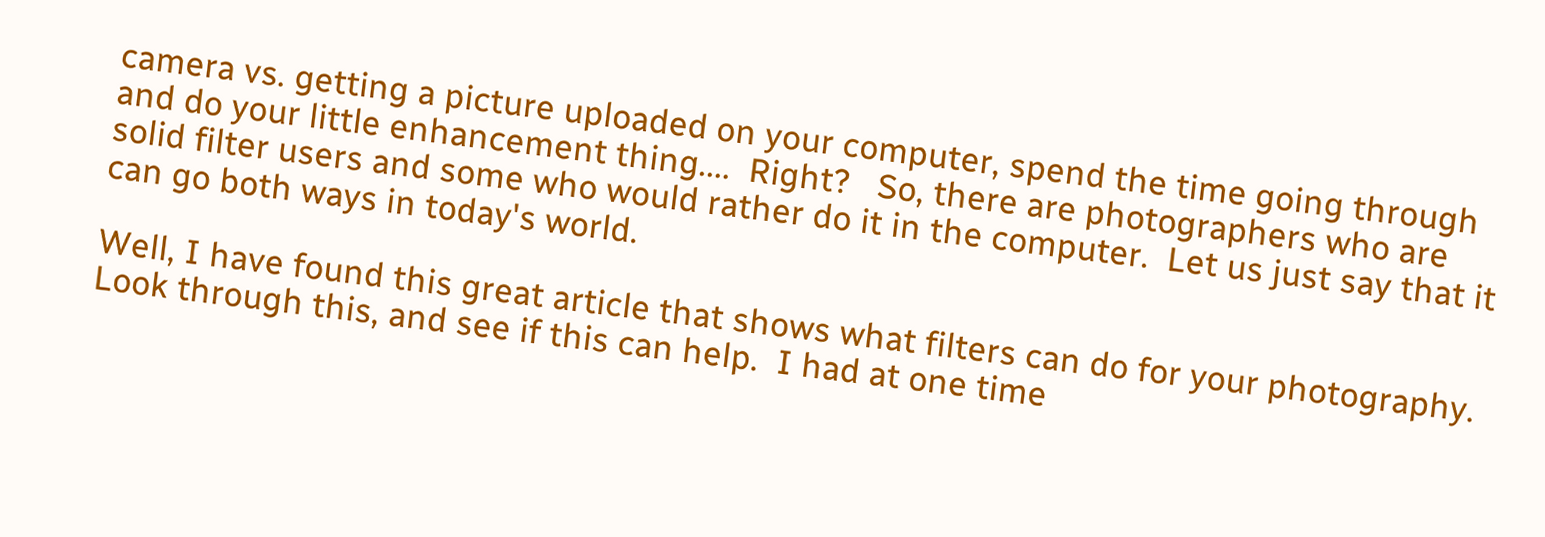camera vs. getting a picture uploaded on your computer, spend the time going through and do your little enhancement thing....  Right?   So, there are photographers who are solid filter users and some who would rather do it in the computer.  Let us just say that it can go both ways in today's world.

Well, I have found this great article that shows what filters can do for your photography.  Look through this, and see if this can help.  I had at one time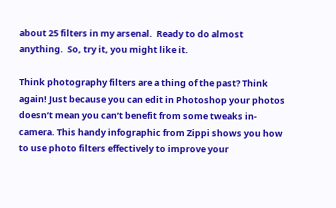about 25 filters in my arsenal.  Ready to do almost anything.  So, try it, you might like it.

Think photography filters are a thing of the past? Think again! Just because you can edit in Photoshop your photos doesn’t mean you can’t benefit from some tweaks in-camera. This handy infographic from Zippi shows you how to use photo filters effectively to improve your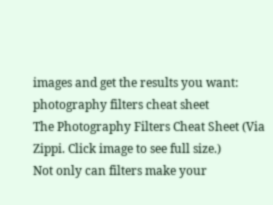images and get the results you want:
photography filters cheat sheet
The Photography Filters Cheat Sheet (Via Zippi. Click image to see full size.)
Not only can filters make your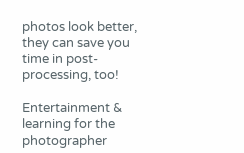photos look better, they can save you time in post-processing, too!

Entertainment & learning for the photographer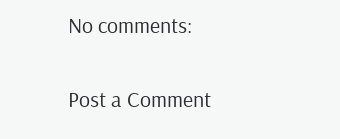No comments:

Post a Comment